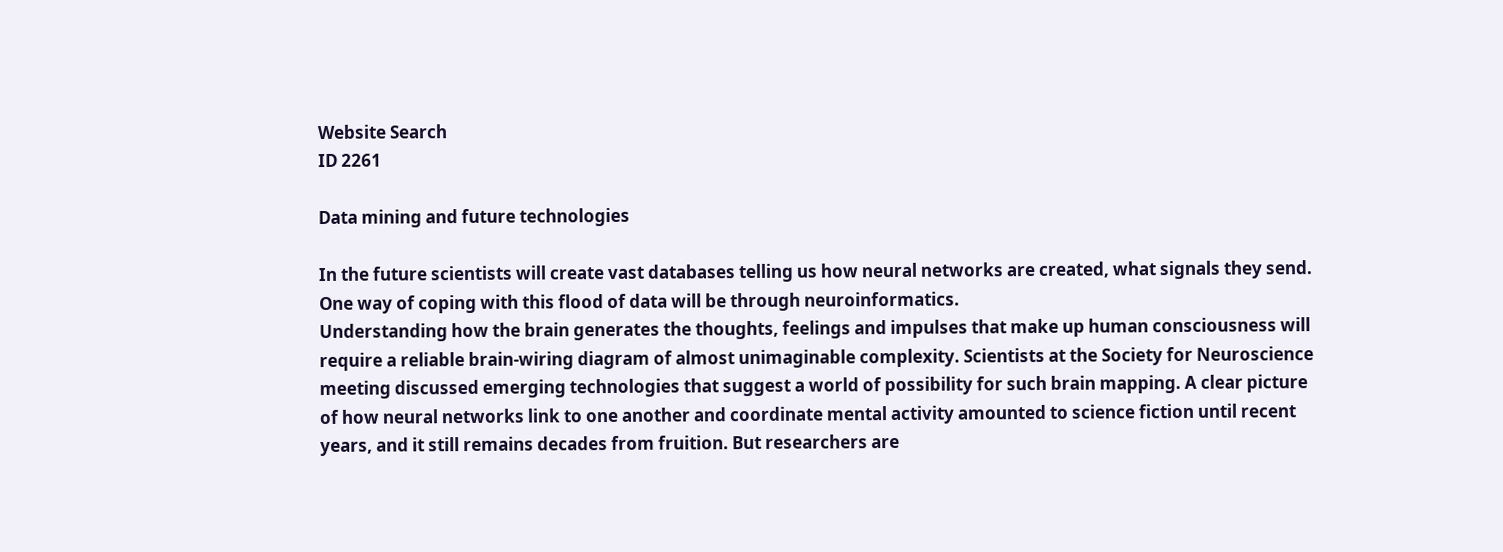Website Search
ID 2261

Data mining and future technologies

In the future scientists will create vast databases telling us how neural networks are created, what signals they send. One way of coping with this flood of data will be through neuroinformatics.
Understanding how the brain generates the thoughts, feelings and impulses that make up human consciousness will require a reliable brain-wiring diagram of almost unimaginable complexity. Scientists at the Society for Neuroscience meeting discussed emerging technologies that suggest a world of possibility for such brain mapping. A clear picture of how neural networks link to one another and coordinate mental activity amounted to science fiction until recent years, and it still remains decades from fruition. But researchers are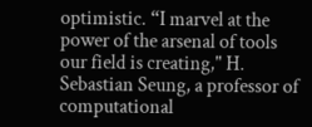optimistic. “I marvel at the power of the arsenal of tools our field is creating," H. Sebastian Seung, a professor of computational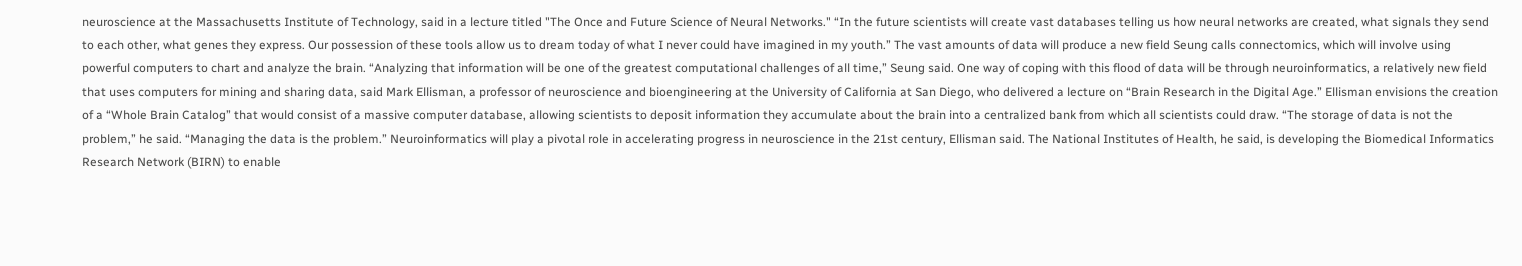neuroscience at the Massachusetts Institute of Technology, said in a lecture titled "The Once and Future Science of Neural Networks." “In the future scientists will create vast databases telling us how neural networks are created, what signals they send to each other, what genes they express. Our possession of these tools allow us to dream today of what I never could have imagined in my youth.” The vast amounts of data will produce a new field Seung calls connectomics, which will involve using powerful computers to chart and analyze the brain. “Analyzing that information will be one of the greatest computational challenges of all time,” Seung said. One way of coping with this flood of data will be through neuroinformatics, a relatively new field that uses computers for mining and sharing data, said Mark Ellisman, a professor of neuroscience and bioengineering at the University of California at San Diego, who delivered a lecture on “Brain Research in the Digital Age.” Ellisman envisions the creation of a “Whole Brain Catalog” that would consist of a massive computer database, allowing scientists to deposit information they accumulate about the brain into a centralized bank from which all scientists could draw. “The storage of data is not the problem,” he said. “Managing the data is the problem.” Neuroinformatics will play a pivotal role in accelerating progress in neuroscience in the 21st century, Ellisman said. The National Institutes of Health, he said, is developing the Biomedical Informatics Research Network (BIRN) to enable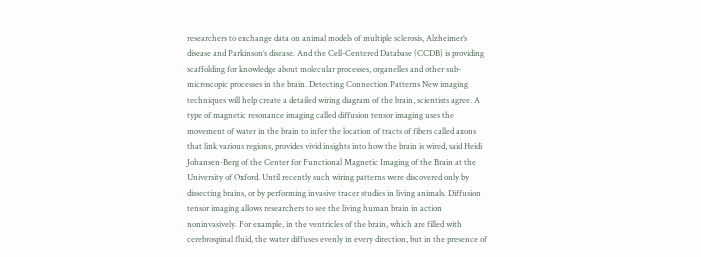researchers to exchange data on animal models of multiple sclerosis, Alzheimer’s disease and Parkinson’s disease. And the Cell-Centered Database (CCDB) is providing scaffolding for knowledge about molecular processes, organelles and other sub-microscopic processes in the brain. Detecting Connection Patterns New imaging techniques will help create a detailed wiring diagram of the brain, scientists agree. A type of magnetic resonance imaging called diffusion tensor imaging uses the movement of water in the brain to infer the location of tracts of fibers called axons that link various regions, provides vivid insights into how the brain is wired, said Heidi Johansen-Berg of the Center for Functional Magnetic Imaging of the Brain at the University of Oxford. Until recently such wiring patterns were discovered only by dissecting brains, or by performing invasive tracer studies in living animals. Diffusion tensor imaging allows researchers to see the living human brain in action noninvasively. For example, in the ventricles of the brain, which are filled with cerebrospinal fluid, the water diffuses evenly in every direction, but in the presence of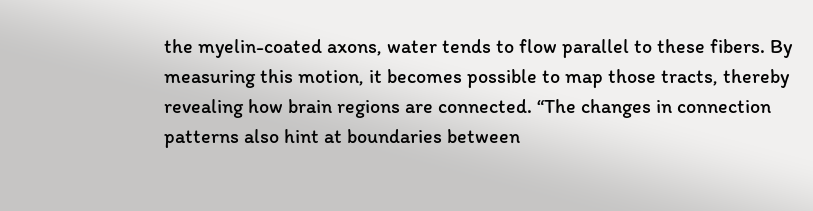the myelin-coated axons, water tends to flow parallel to these fibers. By measuring this motion, it becomes possible to map those tracts, thereby revealing how brain regions are connected. “The changes in connection patterns also hint at boundaries between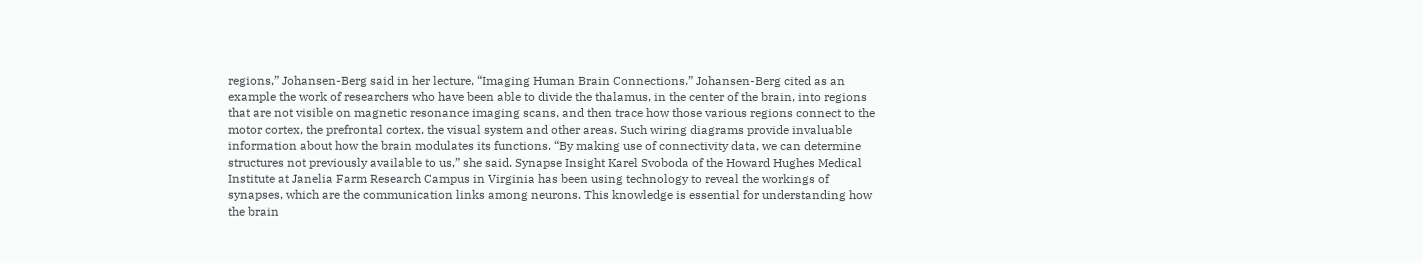regions,” Johansen-Berg said in her lecture, “Imaging Human Brain Connections.” Johansen-Berg cited as an example the work of researchers who have been able to divide the thalamus, in the center of the brain, into regions that are not visible on magnetic resonance imaging scans, and then trace how those various regions connect to the motor cortex, the prefrontal cortex, the visual system and other areas. Such wiring diagrams provide invaluable information about how the brain modulates its functions. “By making use of connectivity data, we can determine structures not previously available to us,” she said. Synapse Insight Karel Svoboda of the Howard Hughes Medical Institute at Janelia Farm Research Campus in Virginia has been using technology to reveal the workings of synapses, which are the communication links among neurons. This knowledge is essential for understanding how the brain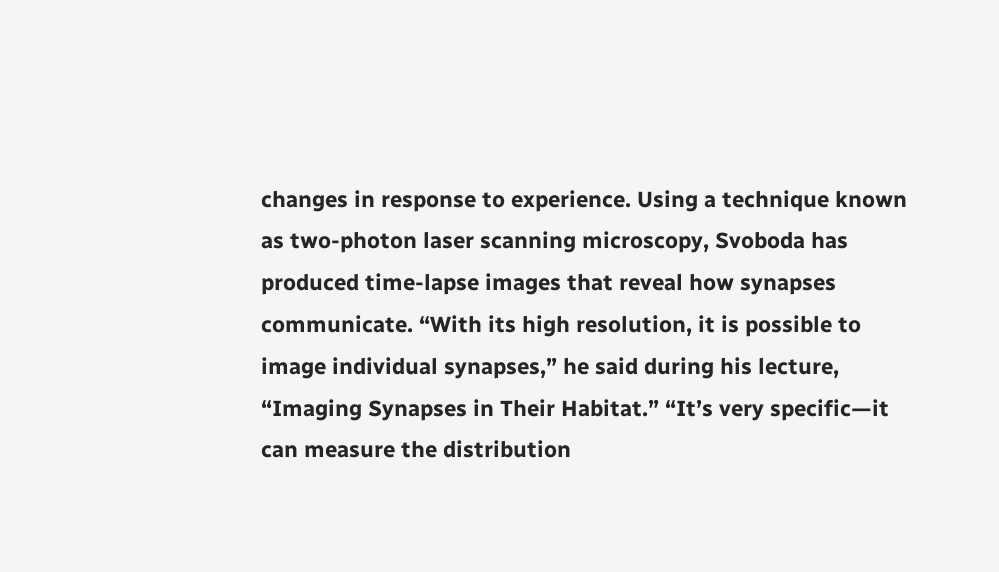changes in response to experience. Using a technique known as two-photon laser scanning microscopy, Svoboda has produced time-lapse images that reveal how synapses communicate. “With its high resolution, it is possible to image individual synapses,” he said during his lecture, “Imaging Synapses in Their Habitat.” “It’s very specific—it can measure the distribution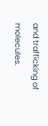and trafficking of molecules.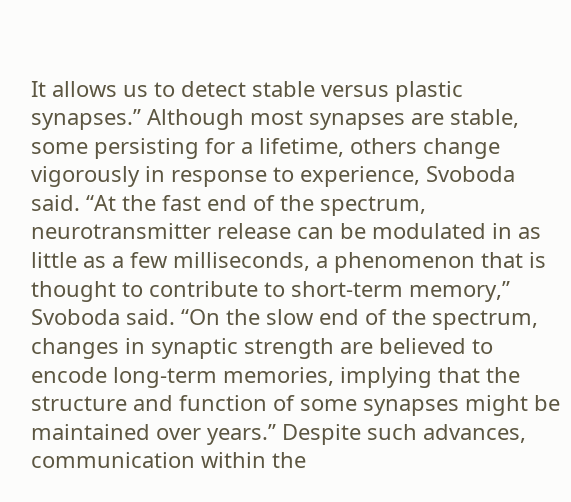It allows us to detect stable versus plastic synapses.” Although most synapses are stable, some persisting for a lifetime, others change vigorously in response to experience, Svoboda said. “At the fast end of the spectrum, neurotransmitter release can be modulated in as little as a few milliseconds, a phenomenon that is thought to contribute to short-term memory,” Svoboda said. “On the slow end of the spectrum, changes in synaptic strength are believed to encode long-term memories, implying that the structure and function of some synapses might be maintained over years.” Despite such advances, communication within the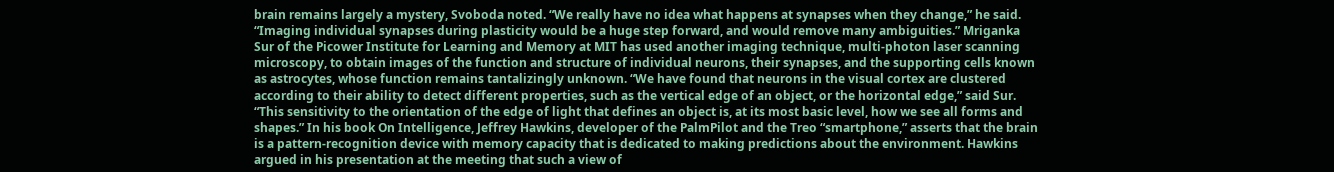brain remains largely a mystery, Svoboda noted. “We really have no idea what happens at synapses when they change,” he said. “Imaging individual synapses during plasticity would be a huge step forward, and would remove many ambiguities.” Mriganka Sur of the Picower Institute for Learning and Memory at MIT has used another imaging technique, multi-photon laser scanning microscopy, to obtain images of the function and structure of individual neurons, their synapses, and the supporting cells known as astrocytes, whose function remains tantalizingly unknown. “We have found that neurons in the visual cortex are clustered according to their ability to detect different properties, such as the vertical edge of an object, or the horizontal edge,” said Sur. “This sensitivity to the orientation of the edge of light that defines an object is, at its most basic level, how we see all forms and shapes.” In his book On Intelligence, Jeffrey Hawkins, developer of the PalmPilot and the Treo “smartphone,” asserts that the brain is a pattern-recognition device with memory capacity that is dedicated to making predictions about the environment. Hawkins argued in his presentation at the meeting that such a view of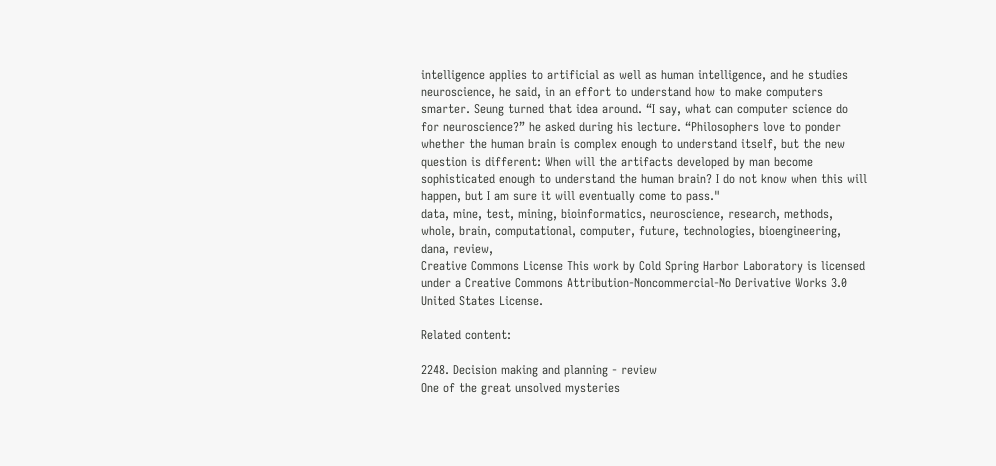intelligence applies to artificial as well as human intelligence, and he studies neuroscience, he said, in an effort to understand how to make computers smarter. Seung turned that idea around. “I say, what can computer science do for neuroscience?” he asked during his lecture. “Philosophers love to ponder whether the human brain is complex enough to understand itself, but the new question is different: When will the artifacts developed by man become sophisticated enough to understand the human brain? I do not know when this will happen, but I am sure it will eventually come to pass."
data, mine, test, mining, bioinformatics, neuroscience, research, methods, whole, brain, computational, computer, future, technologies, bioengineering, dana, review,
Creative Commons License This work by Cold Spring Harbor Laboratory is licensed under a Creative Commons Attribution-Noncommercial-No Derivative Works 3.0 United States License.

Related content:

2248. Decision making and planning - review
One of the great unsolved mysteries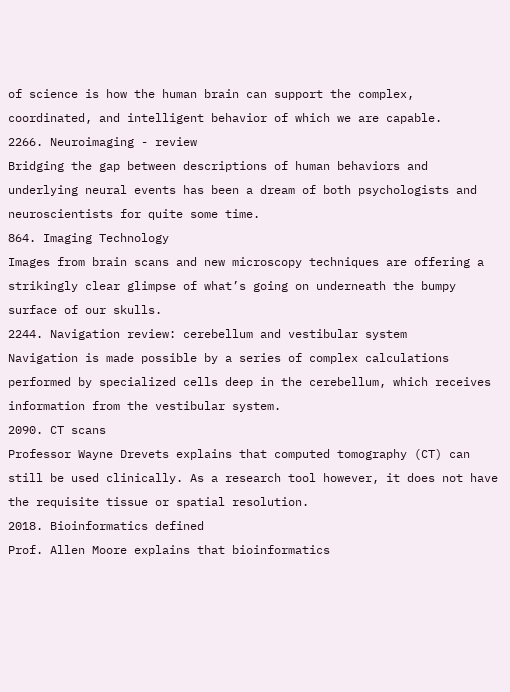of science is how the human brain can support the complex, coordinated, and intelligent behavior of which we are capable.
2266. Neuroimaging - review
Bridging the gap between descriptions of human behaviors and underlying neural events has been a dream of both psychologists and neuroscientists for quite some time.
864. Imaging Technology
Images from brain scans and new microscopy techniques are offering a strikingly clear glimpse of what’s going on underneath the bumpy surface of our skulls.
2244. Navigation review: cerebellum and vestibular system
Navigation is made possible by a series of complex calculations performed by specialized cells deep in the cerebellum, which receives information from the vestibular system.
2090. CT scans
Professor Wayne Drevets explains that computed tomography (CT) can still be used clinically. As a research tool however, it does not have the requisite tissue or spatial resolution.
2018. Bioinformatics defined
Prof. Allen Moore explains that bioinformatics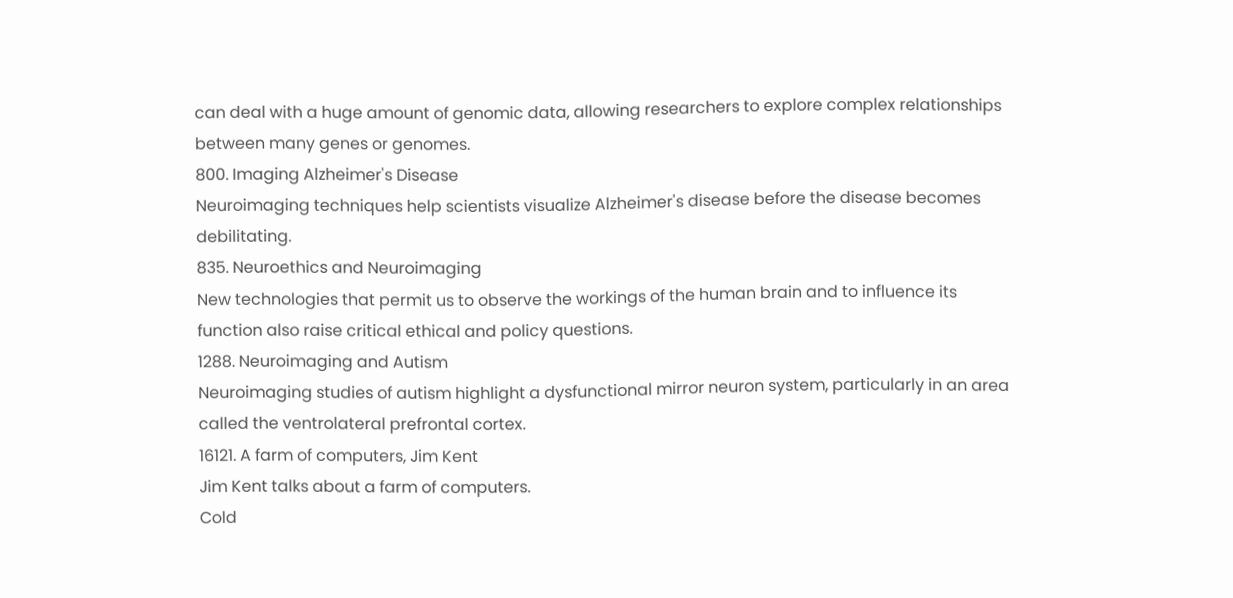can deal with a huge amount of genomic data, allowing researchers to explore complex relationships between many genes or genomes.
800. Imaging Alzheimer's Disease
Neuroimaging techniques help scientists visualize Alzheimer's disease before the disease becomes debilitating.
835. Neuroethics and Neuroimaging
New technologies that permit us to observe the workings of the human brain and to influence its function also raise critical ethical and policy questions.
1288. Neuroimaging and Autism
Neuroimaging studies of autism highlight a dysfunctional mirror neuron system, particularly in an area called the ventrolateral prefrontal cortex.
16121. A farm of computers, Jim Kent
Jim Kent talks about a farm of computers.
Cold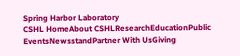Spring Harbor Laboratory
CSHL HomeAbout CSHLResearchEducationPublic EventsNewsstandPartner With UsGiving